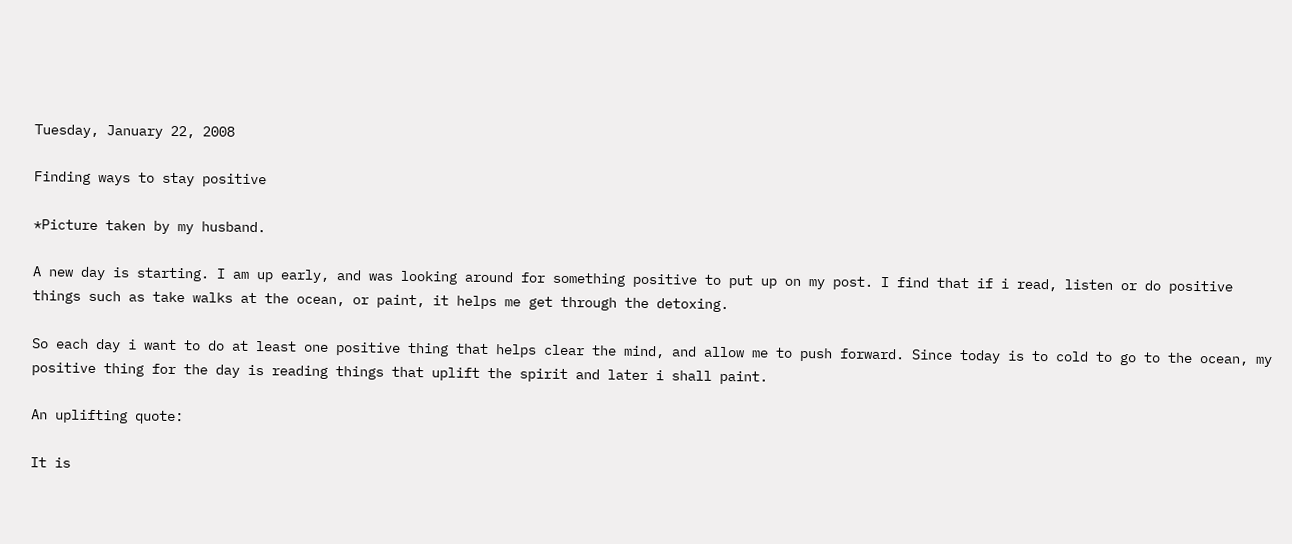Tuesday, January 22, 2008

Finding ways to stay positive

*Picture taken by my husband.

A new day is starting. I am up early, and was looking around for something positive to put up on my post. I find that if i read, listen or do positive things such as take walks at the ocean, or paint, it helps me get through the detoxing.

So each day i want to do at least one positive thing that helps clear the mind, and allow me to push forward. Since today is to cold to go to the ocean, my positive thing for the day is reading things that uplift the spirit and later i shall paint.

An uplifting quote:

It is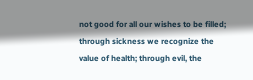not good for all our wishes to be filled; through sickness we recognize the value of health; through evil, the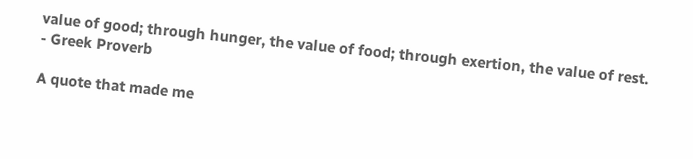value of good; through hunger, the value of food; through exertion, the value of rest.
- Greek Proverb

A quote that made me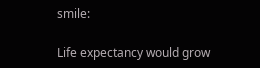smile:

Life expectancy would grow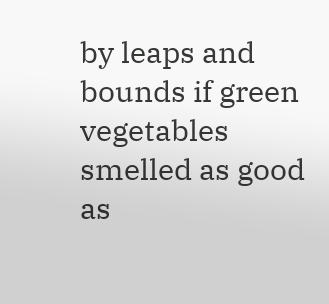by leaps and bounds if green vegetables smelled as good as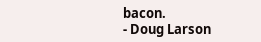bacon.
- Doug Larson